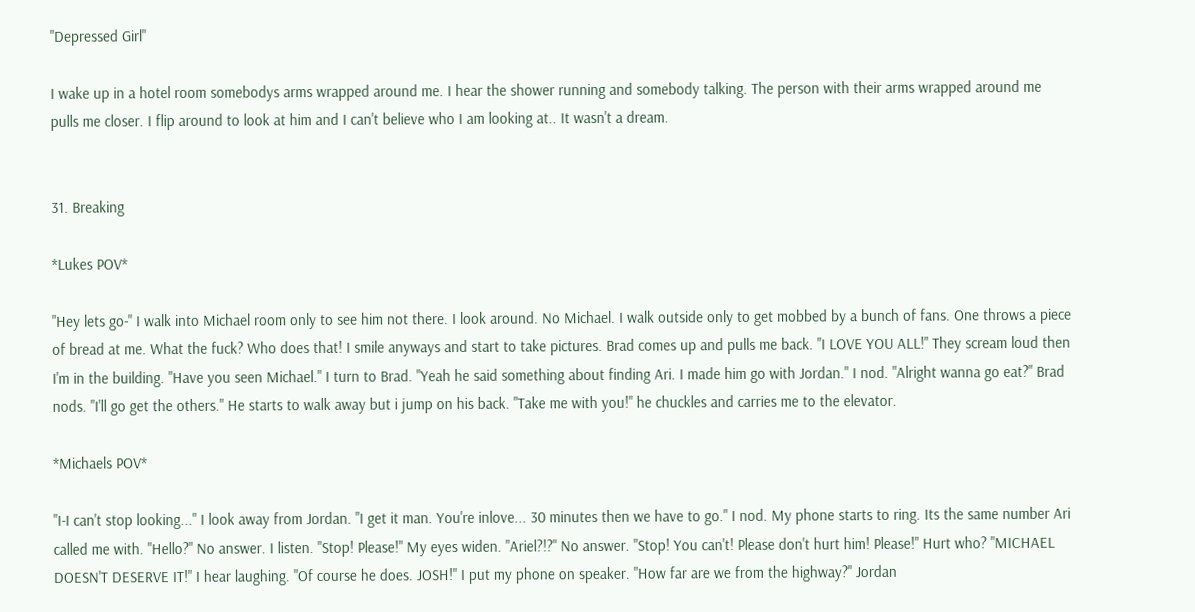"Depressed Girl"

I wake up in a hotel room somebodys arms wrapped around me. I hear the shower running and somebody talking. The person with their arms wrapped around me pulls me closer. I flip around to look at him and I can't believe who I am looking at.. It wasn't a dream.


31. Breaking

*Lukes POV*

"Hey lets go-" I walk into Michael room only to see him not there. I look around. No Michael. I walk outside only to get mobbed by a bunch of fans. One throws a piece of bread at me. What the fuck? Who does that! I smile anyways and start to take pictures. Brad comes up and pulls me back. "I LOVE YOU ALL!" They scream loud then I'm in the building. "Have you seen Michael." I turn to Brad. "Yeah he said something about finding Ari. I made him go with Jordan." I nod. "Alright wanna go eat?" Brad nods. "I'll go get the others." He starts to walk away but i jump on his back. "Take me with you!" he chuckles and carries me to the elevator.

*Michaels POV*

"I-I can't stop looking..." I look away from Jordan. "I get it man. You're inlove... 30 minutes then we have to go." I nod. My phone starts to ring. Its the same number Ari called me with. "Hello?" No answer. I listen. "Stop! Please!" My eyes widen. "Ariel?!?" No answer. "Stop! You can't! Please don't hurt him! Please!" Hurt who? "MICHAEL DOESN'T DESERVE IT!" I hear laughing. "Of course he does. JOSH!" I put my phone on speaker. "How far are we from the highway?" Jordan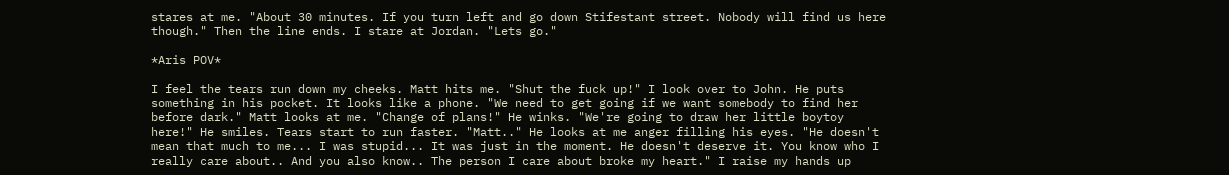stares at me. "About 30 minutes. If you turn left and go down Stifestant street. Nobody will find us here though." Then the line ends. I stare at Jordan. "Lets go."

*Aris POV*

I feel the tears run down my cheeks. Matt hits me. "Shut the fuck up!" I look over to John. He puts something in his pocket. It looks like a phone. "We need to get going if we want somebody to find her before dark." Matt looks at me. "Change of plans!" He winks. "We're going to draw her little boytoy here!" He smiles. Tears start to run faster. "Matt.." He looks at me anger filling his eyes. "He doesn't mean that much to me... I was stupid... It was just in the moment. He doesn't deserve it. You know who I really care about.. And you also know.. The person I care about broke my heart." I raise my hands up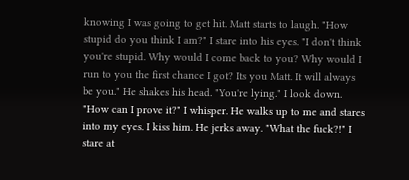knowing I was going to get hit. Matt starts to laugh. "How stupid do you think I am?" I stare into his eyes. "I don't think you're stupid. Why would I come back to you? Why would I run to you the first chance I got? Its you Matt. It will always be you." He shakes his head. "You're lying." I look down. "How can I prove it?" I whisper. He walks up to me and stares into my eyes. I kiss him. He jerks away. "What the fuck?!" I stare at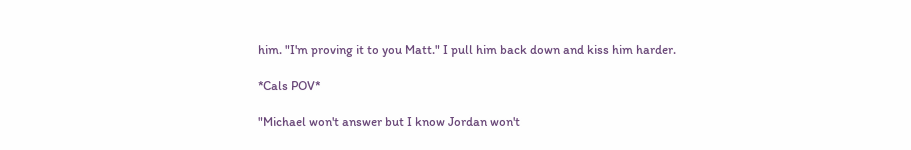him. "I'm proving it to you Matt." I pull him back down and kiss him harder.

*Cals POV*

"Michael won't answer but I know Jordan won't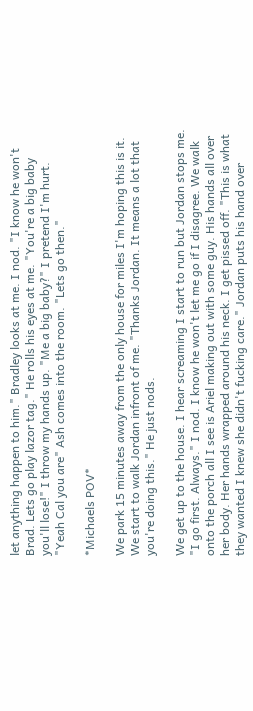let anything happen to him." Bradley looks at me. I nod. "I know he won't Brad. Lets go play lazor tag." He rolls his eyes at me. "You're a big baby you'll lose!" I throw my hands up. "Me a big baby?" I pretend I'm hurt. "Yeah Cal you are" Ash comes into the room. "Lets go then."

*Michaels POV*

We park 15 minutes away from the only house for miles I'm hoping this is it. We start to walk Jordan infront of me. "Thanks Jordan. It means a lot that you're doing this." He just nods.

We get up to the house. I hear screaming I start to run but Jordan stops me. "I go first. Always." I nod. I know he won't let me go if I disagree. We walk onto the porch all I see is Ariel making out with some guy. His hands all over her body. Her hands wrapped around his neck. I get pissed off. "This is what they wanted I knew she didn't fucking care." Jordan puts his hand over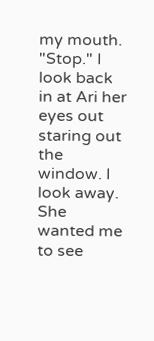my mouth. "Stop." I look back in at Ari her eyes out staring out the window. I look away. She wanted me to see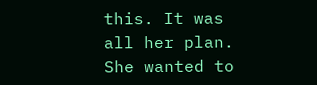this. It was all her plan. She wanted to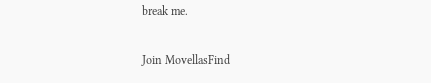break me.

Join MovellasFind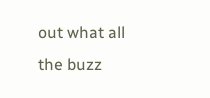out what all the buzz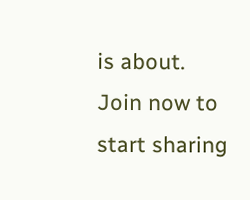is about. Join now to start sharing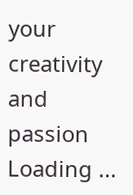your creativity and passion
Loading ...